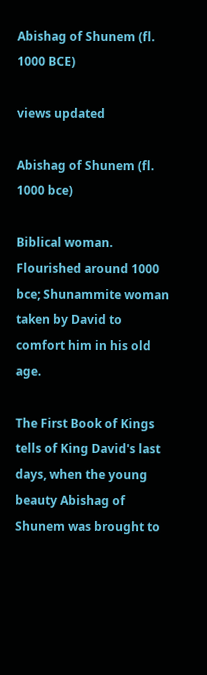Abishag of Shunem (fl. 1000 BCE)

views updated

Abishag of Shunem (fl. 1000 bce)

Biblical woman. Flourished around 1000 bce; Shunammite woman taken by David to comfort him in his old age.

The First Book of Kings tells of King David's last days, when the young beauty Abishag of Shunem was brought to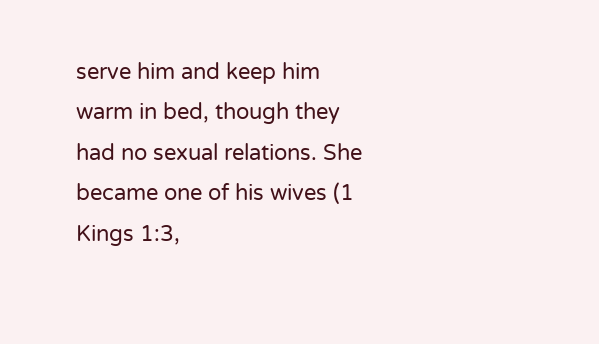serve him and keep him warm in bed, though they had no sexual relations. She became one of his wives (1 Kings 1:3,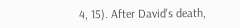4, 15). After David's death,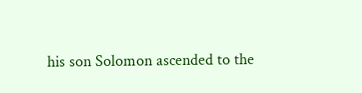his son Solomon ascended to the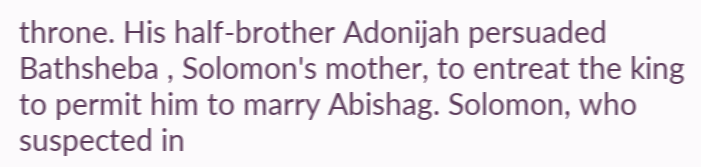throne. His half-brother Adonijah persuaded Bathsheba , Solomon's mother, to entreat the king to permit him to marry Abishag. Solomon, who suspected in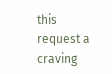this request a craving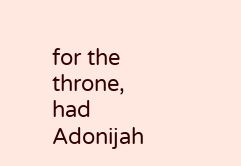for the throne, had Adonijah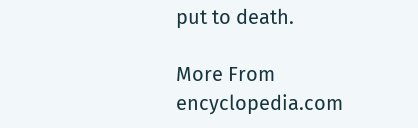put to death.

More From encyclopedia.com